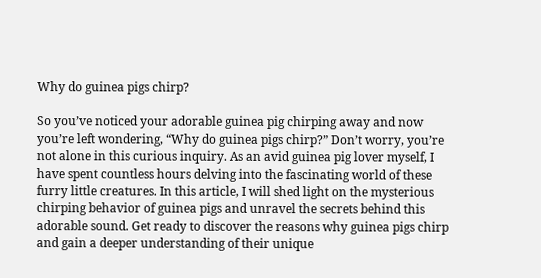Why do guinea pigs chirp?

So you’ve noticed your adorable guinea pig chirping away and now you’re left wondering, “Why do guinea pigs chirp?” Don’t worry, you’re not alone in this curious inquiry. As an avid guinea pig lover myself, I have spent countless hours delving into the fascinating world of these furry little creatures. In this article, I will shed light on the mysterious chirping behavior of guinea pigs and unravel the secrets behind this adorable sound. Get ready to discover the reasons why guinea pigs chirp and gain a deeper understanding of their unique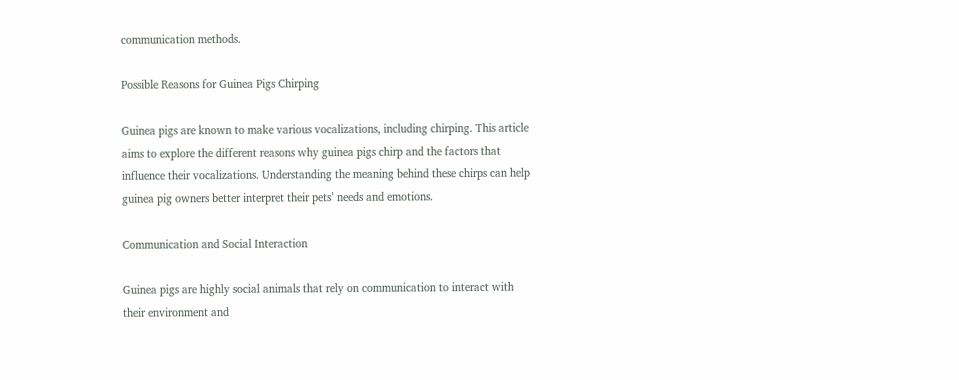communication methods.

Possible Reasons for Guinea Pigs Chirping

Guinea pigs are known to make various vocalizations, including chirping. This article aims to explore the different reasons why guinea pigs chirp and the factors that influence their vocalizations. Understanding the meaning behind these chirps can help guinea pig owners better interpret their pets’ needs and emotions.

Communication and Social Interaction

Guinea pigs are highly social animals that rely on communication to interact with their environment and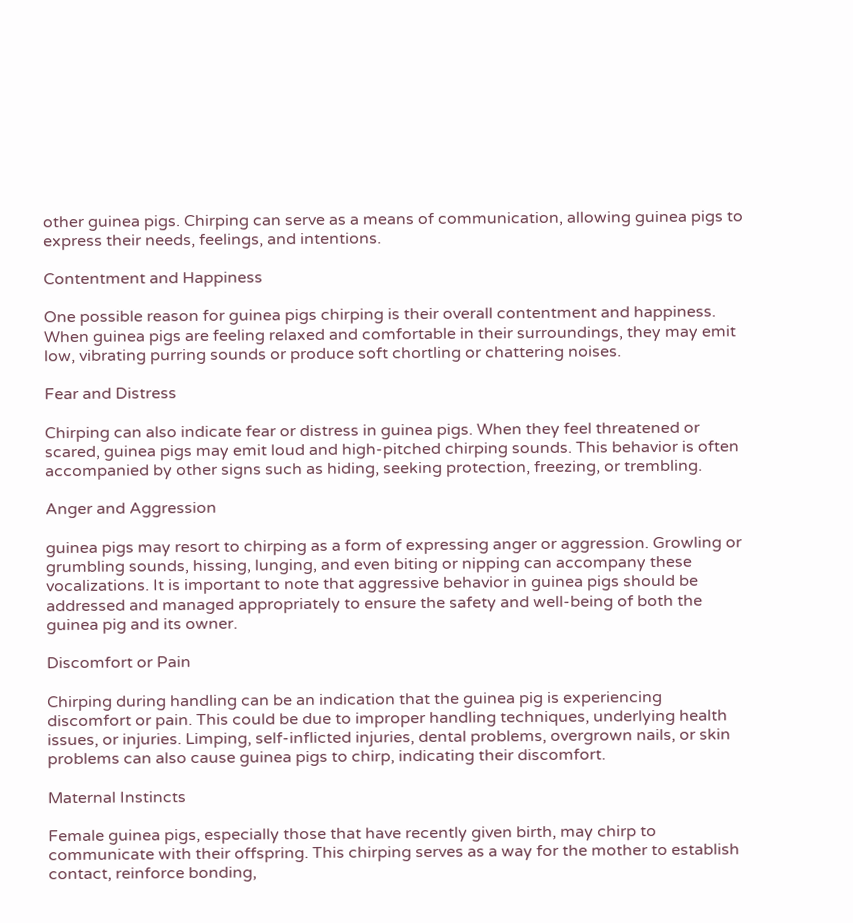other guinea pigs. Chirping can serve as a means of communication, allowing guinea pigs to express their needs, feelings, and intentions.

Contentment and Happiness

One possible reason for guinea pigs chirping is their overall contentment and happiness. When guinea pigs are feeling relaxed and comfortable in their surroundings, they may emit low, vibrating purring sounds or produce soft chortling or chattering noises.

Fear and Distress

Chirping can also indicate fear or distress in guinea pigs. When they feel threatened or scared, guinea pigs may emit loud and high-pitched chirping sounds. This behavior is often accompanied by other signs such as hiding, seeking protection, freezing, or trembling.

Anger and Aggression

guinea pigs may resort to chirping as a form of expressing anger or aggression. Growling or grumbling sounds, hissing, lunging, and even biting or nipping can accompany these vocalizations. It is important to note that aggressive behavior in guinea pigs should be addressed and managed appropriately to ensure the safety and well-being of both the guinea pig and its owner.

Discomfort or Pain

Chirping during handling can be an indication that the guinea pig is experiencing discomfort or pain. This could be due to improper handling techniques, underlying health issues, or injuries. Limping, self-inflicted injuries, dental problems, overgrown nails, or skin problems can also cause guinea pigs to chirp, indicating their discomfort.

Maternal Instincts

Female guinea pigs, especially those that have recently given birth, may chirp to communicate with their offspring. This chirping serves as a way for the mother to establish contact, reinforce bonding,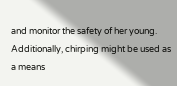and monitor the safety of her young. Additionally, chirping might be used as a means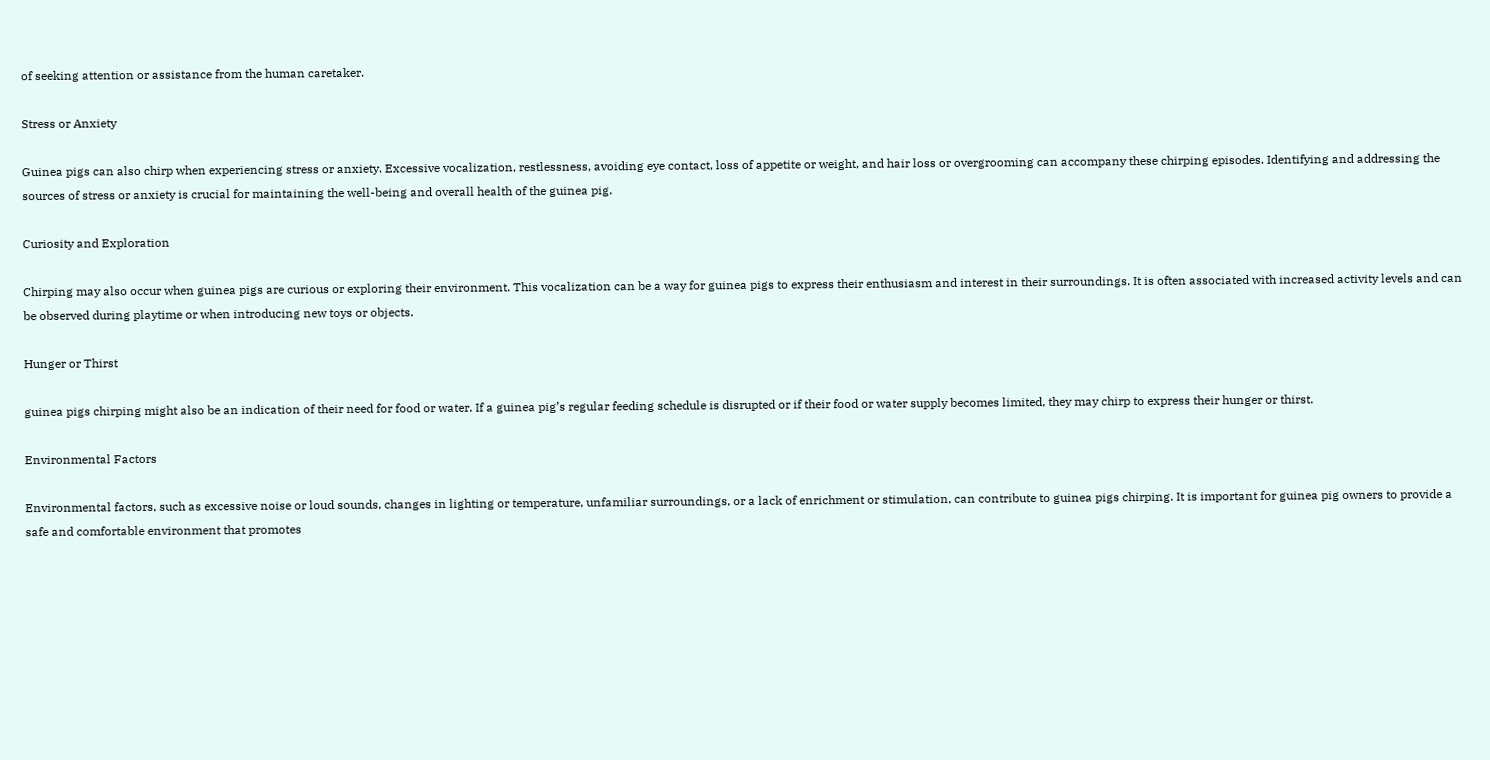of seeking attention or assistance from the human caretaker.

Stress or Anxiety

Guinea pigs can also chirp when experiencing stress or anxiety. Excessive vocalization, restlessness, avoiding eye contact, loss of appetite or weight, and hair loss or overgrooming can accompany these chirping episodes. Identifying and addressing the sources of stress or anxiety is crucial for maintaining the well-being and overall health of the guinea pig.

Curiosity and Exploration

Chirping may also occur when guinea pigs are curious or exploring their environment. This vocalization can be a way for guinea pigs to express their enthusiasm and interest in their surroundings. It is often associated with increased activity levels and can be observed during playtime or when introducing new toys or objects.

Hunger or Thirst

guinea pigs chirping might also be an indication of their need for food or water. If a guinea pig’s regular feeding schedule is disrupted or if their food or water supply becomes limited, they may chirp to express their hunger or thirst.

Environmental Factors

Environmental factors, such as excessive noise or loud sounds, changes in lighting or temperature, unfamiliar surroundings, or a lack of enrichment or stimulation, can contribute to guinea pigs chirping. It is important for guinea pig owners to provide a safe and comfortable environment that promotes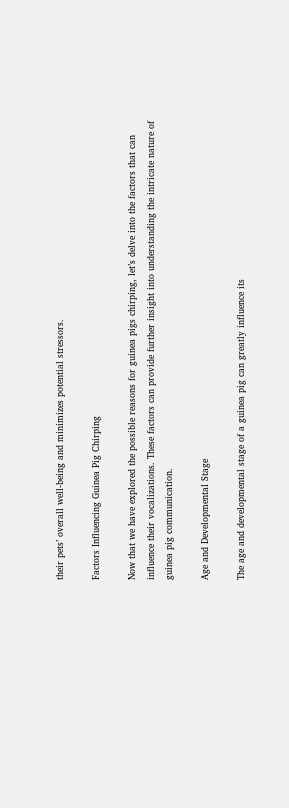their pets’ overall well-being and minimizes potential stressors.

Factors Influencing Guinea Pig Chirping

Now that we have explored the possible reasons for guinea pigs chirping, let’s delve into the factors that can influence their vocalizations. These factors can provide further insight into understanding the intricate nature of guinea pig communication.

Age and Developmental Stage

The age and developmental stage of a guinea pig can greatly influence its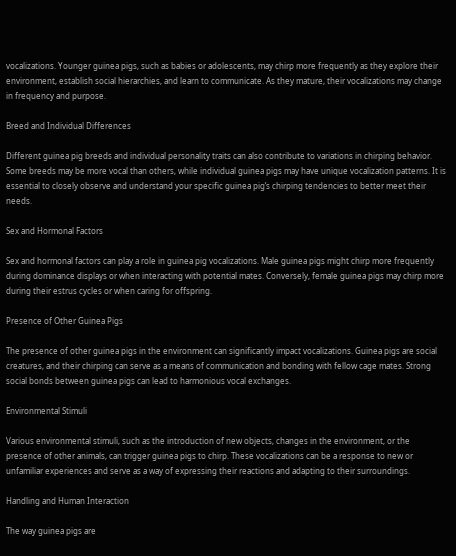vocalizations. Younger guinea pigs, such as babies or adolescents, may chirp more frequently as they explore their environment, establish social hierarchies, and learn to communicate. As they mature, their vocalizations may change in frequency and purpose.

Breed and Individual Differences

Different guinea pig breeds and individual personality traits can also contribute to variations in chirping behavior. Some breeds may be more vocal than others, while individual guinea pigs may have unique vocalization patterns. It is essential to closely observe and understand your specific guinea pig’s chirping tendencies to better meet their needs.

Sex and Hormonal Factors

Sex and hormonal factors can play a role in guinea pig vocalizations. Male guinea pigs might chirp more frequently during dominance displays or when interacting with potential mates. Conversely, female guinea pigs may chirp more during their estrus cycles or when caring for offspring.

Presence of Other Guinea Pigs

The presence of other guinea pigs in the environment can significantly impact vocalizations. Guinea pigs are social creatures, and their chirping can serve as a means of communication and bonding with fellow cage mates. Strong social bonds between guinea pigs can lead to harmonious vocal exchanges.

Environmental Stimuli

Various environmental stimuli, such as the introduction of new objects, changes in the environment, or the presence of other animals, can trigger guinea pigs to chirp. These vocalizations can be a response to new or unfamiliar experiences and serve as a way of expressing their reactions and adapting to their surroundings.

Handling and Human Interaction

The way guinea pigs are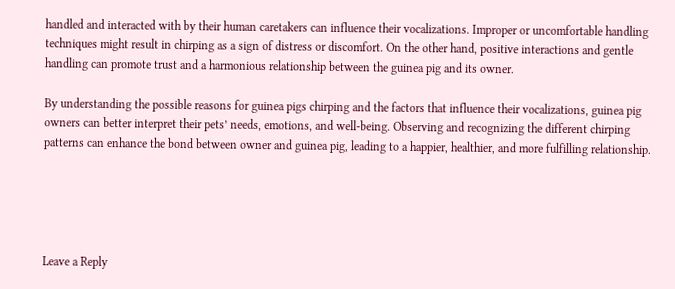handled and interacted with by their human caretakers can influence their vocalizations. Improper or uncomfortable handling techniques might result in chirping as a sign of distress or discomfort. On the other hand, positive interactions and gentle handling can promote trust and a harmonious relationship between the guinea pig and its owner.

By understanding the possible reasons for guinea pigs chirping and the factors that influence their vocalizations, guinea pig owners can better interpret their pets’ needs, emotions, and well-being. Observing and recognizing the different chirping patterns can enhance the bond between owner and guinea pig, leading to a happier, healthier, and more fulfilling relationship.





Leave a Reply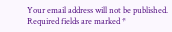Your email address will not be published. Required fields are marked *